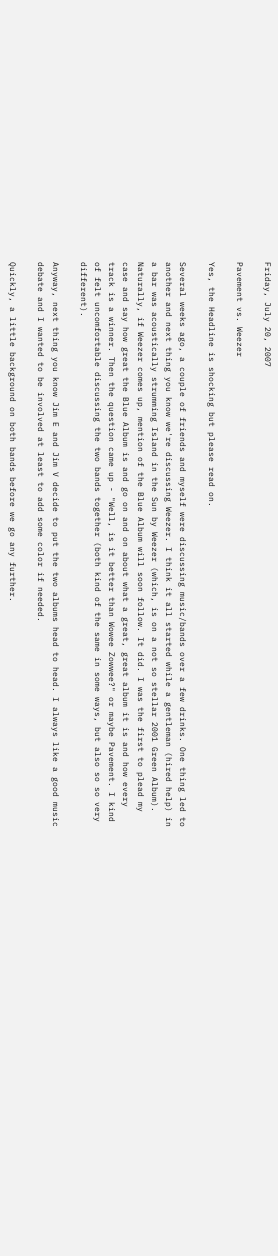Friday, July 20, 2007

Pavement vs. Weezer

Yes, the Headline is shocking but please read on.

Several weeks ago, a couple of friends and myself were discussing music/bands over a few drinks. One thing led to another and next thing you know we're discussing Weezer. I think it all started while a gentleman (hired help) in a bar was acoustically strumming Island in the Sun by Weezer (which, is on a not so stellar 2001 Green Album). Naturally, if Weezer comes up, mention of the Blue Album will soon follow. It did. I was the first to plead my case and say how great the Blue Album is and go on and on about what a great, great album it is and how every track is a winner. Then the question came up - "Well, is it better than Wowee Zowwee?" or maybe Pavement. I kind of felt uncomfortable discussing the two bands together (both kind of the same in some ways, but also so so very different).

Anyway, next thing you know Jim E and Jim V decide to put the two albums head to head. I always like a good music debate and I wanted to be involved at least to add some color if needed.

Quickly, a little background on both bands before we go any further.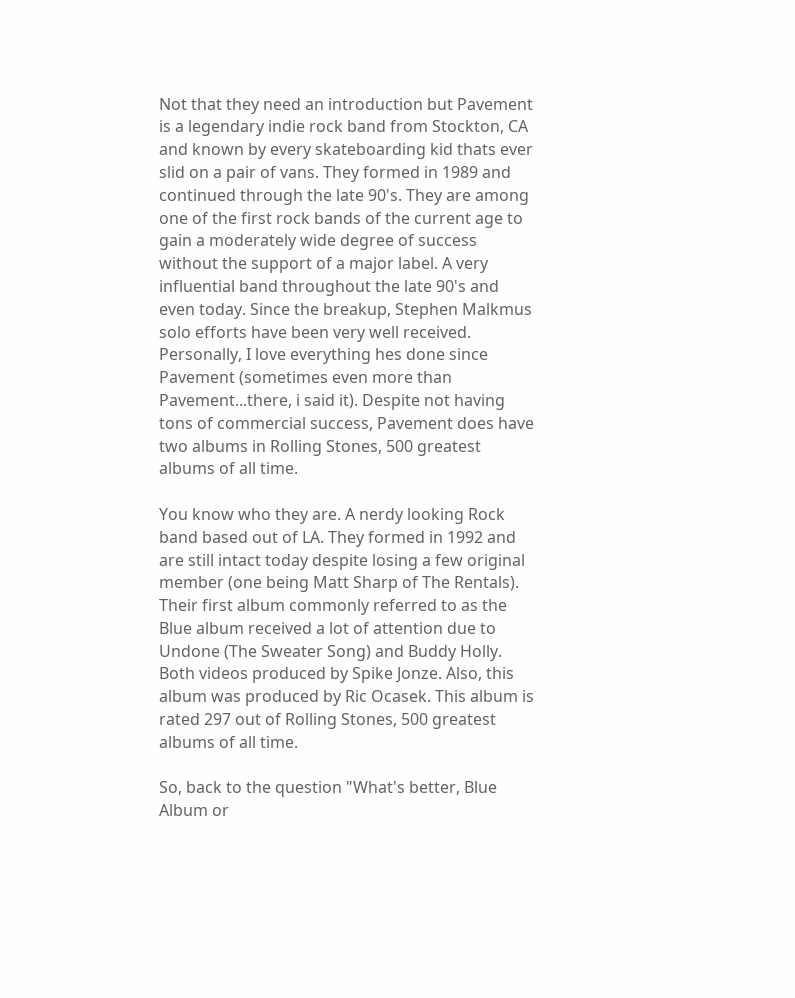Not that they need an introduction but Pavement is a legendary indie rock band from Stockton, CA and known by every skateboarding kid thats ever slid on a pair of vans. They formed in 1989 and continued through the late 90's. They are among one of the first rock bands of the current age to gain a moderately wide degree of success without the support of a major label. A very influential band throughout the late 90's and even today. Since the breakup, Stephen Malkmus solo efforts have been very well received. Personally, I love everything hes done since Pavement (sometimes even more than Pavement...there, i said it). Despite not having tons of commercial success, Pavement does have two albums in Rolling Stones, 500 greatest albums of all time.

You know who they are. A nerdy looking Rock band based out of LA. They formed in 1992 and are still intact today despite losing a few original member (one being Matt Sharp of The Rentals). Their first album commonly referred to as the Blue album received a lot of attention due to Undone (The Sweater Song) and Buddy Holly. Both videos produced by Spike Jonze. Also, this album was produced by Ric Ocasek. This album is rated 297 out of Rolling Stones, 500 greatest albums of all time.

So, back to the question "What's better, Blue Album or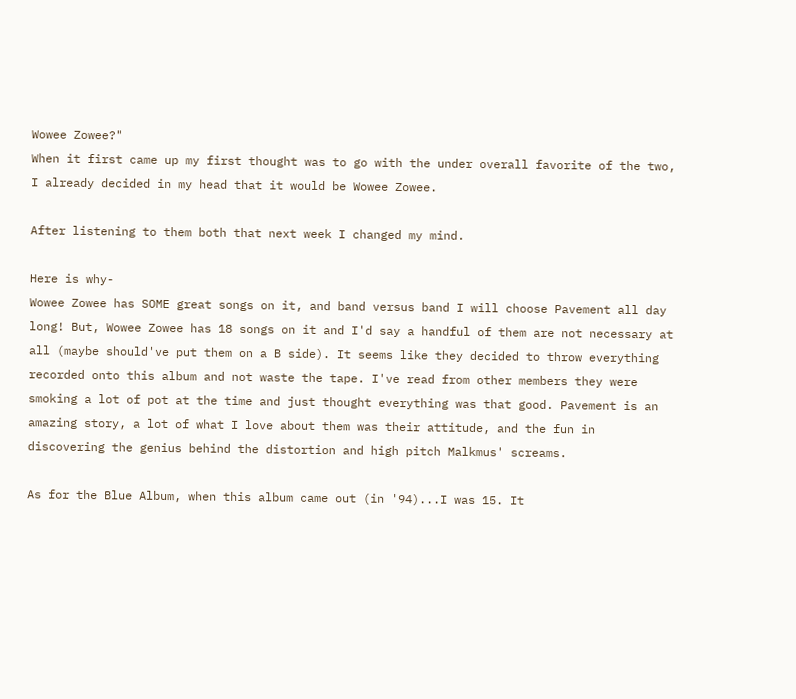Wowee Zowee?"
When it first came up my first thought was to go with the under overall favorite of the two, I already decided in my head that it would be Wowee Zowee.

After listening to them both that next week I changed my mind.

Here is why-
Wowee Zowee has SOME great songs on it, and band versus band I will choose Pavement all day long! But, Wowee Zowee has 18 songs on it and I'd say a handful of them are not necessary at all (maybe should've put them on a B side). It seems like they decided to throw everything recorded onto this album and not waste the tape. I've read from other members they were smoking a lot of pot at the time and just thought everything was that good. Pavement is an amazing story, a lot of what I love about them was their attitude, and the fun in discovering the genius behind the distortion and high pitch Malkmus' screams.

As for the Blue Album, when this album came out (in '94)...I was 15. It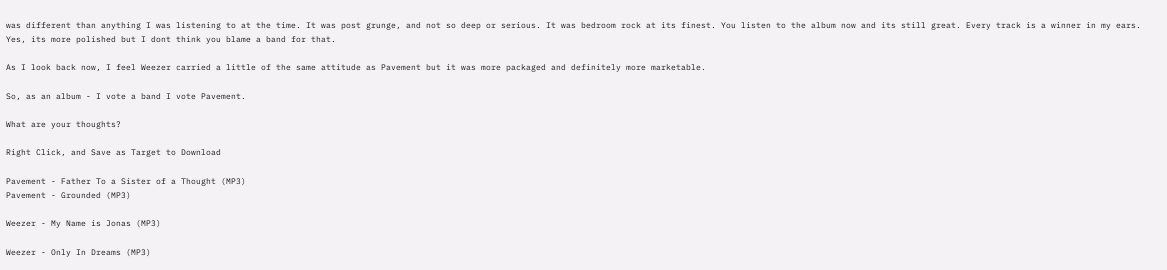was different than anything I was listening to at the time. It was post grunge, and not so deep or serious. It was bedroom rock at its finest. You listen to the album now and its still great. Every track is a winner in my ears. Yes, its more polished but I dont think you blame a band for that.

As I look back now, I feel Weezer carried a little of the same attitude as Pavement but it was more packaged and definitely more marketable.

So, as an album - I vote a band I vote Pavement.

What are your thoughts?

Right Click, and Save as Target to Download

Pavement - Father To a Sister of a Thought (MP3)
Pavement - Grounded (MP3)

Weezer - My Name is Jonas (MP3)

Weezer - Only In Dreams (MP3)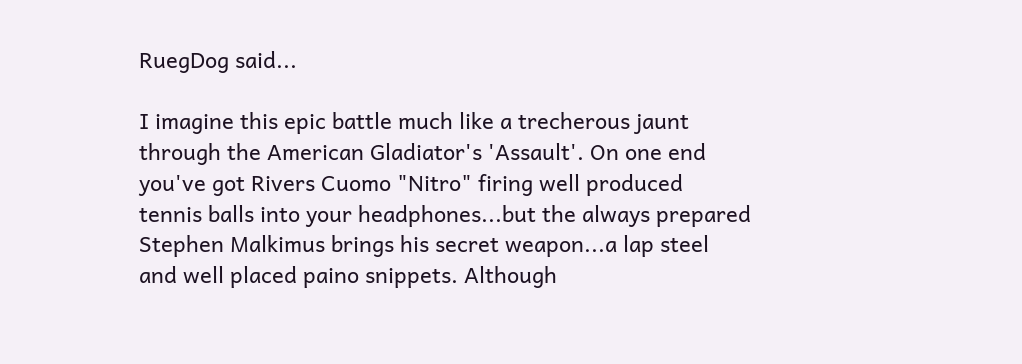RuegDog said...

I imagine this epic battle much like a trecherous jaunt through the American Gladiator's 'Assault'. On one end you've got Rivers Cuomo "Nitro" firing well produced tennis balls into your headphones...but the always prepared Stephen Malkimus brings his secret weapon...a lap steel and well placed paino snippets. Although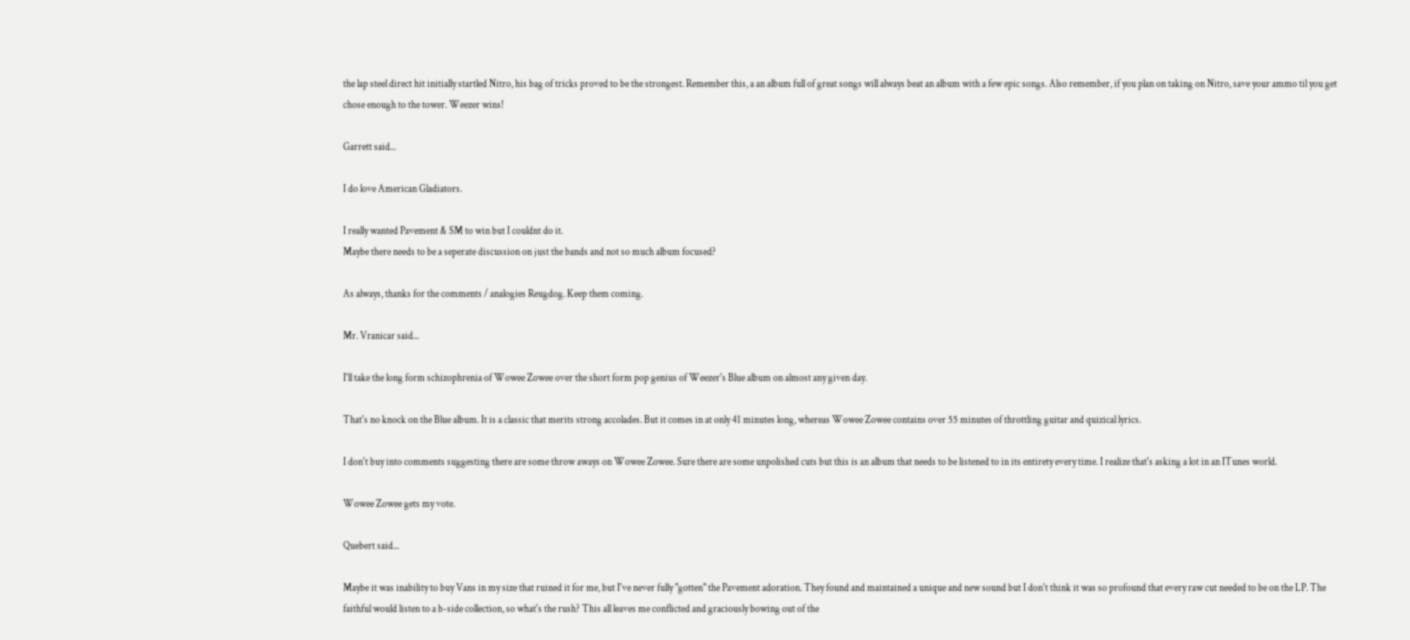the lap steel direct hit initially startled Nitro, his bag of tricks proved to be the strongest. Remember this, a an album full of great songs will always beat an album with a few epic songs. Also remember, if you plan on taking on Nitro, save your ammo til you get chose enough to the tower. Weezer wins!

Garrett said...

I do love American Gladiators.

I really wanted Pavement & SM to win but I couldnt do it.
Maybe there needs to be a seperate discussion on just the bands and not so much album focused?

As always, thanks for the comments / analogies Reugdog. Keep them coming.

Mr. Vranicar said...

I'll take the long form schizophrenia of Wowee Zowee over the short form pop genius of Weezer's Blue album on almost any given day.

That's no knock on the Blue album. It is a classic that merits strong accolades. But it comes in at only 41 minutes long, whereas Wowee Zowee contains over 55 minutes of throttling guitar and quizical lyrics.

I don't buy into comments suggesting there are some throw aways on Wowee Zowee. Sure there are some unpolished cuts but this is an album that needs to be listened to in its entirety every time. I realize that's asking a lot in an ITunes world.

Wowee Zowee gets my vote.

Quebert said...

Maybe it was inability to buy Vans in my size that ruined it for me, but I've never fully "gotten" the Pavement adoration. They found and maintained a unique and new sound but I don't think it was so profound that every raw cut needed to be on the LP. The faithful would listen to a b-side collection, so what's the rush? This all leaves me conflicted and graciously bowing out of the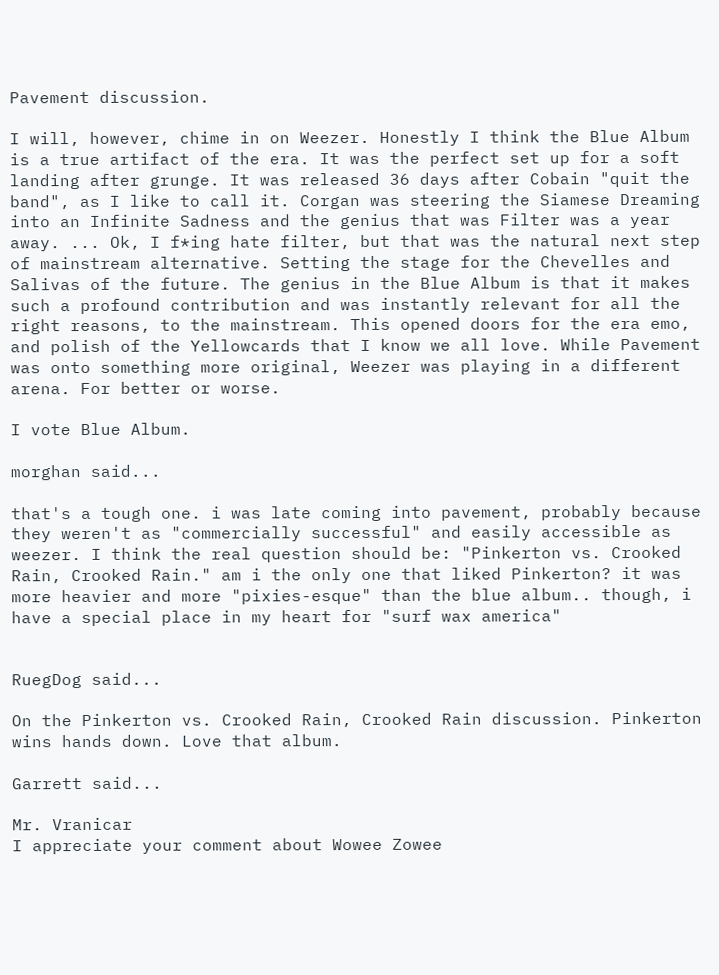Pavement discussion.

I will, however, chime in on Weezer. Honestly I think the Blue Album is a true artifact of the era. It was the perfect set up for a soft landing after grunge. It was released 36 days after Cobain "quit the band", as I like to call it. Corgan was steering the Siamese Dreaming into an Infinite Sadness and the genius that was Filter was a year away. ... Ok, I f*ing hate filter, but that was the natural next step of mainstream alternative. Setting the stage for the Chevelles and Salivas of the future. The genius in the Blue Album is that it makes such a profound contribution and was instantly relevant for all the right reasons, to the mainstream. This opened doors for the era emo, and polish of the Yellowcards that I know we all love. While Pavement was onto something more original, Weezer was playing in a different arena. For better or worse.

I vote Blue Album.

morghan said...

that's a tough one. i was late coming into pavement, probably because they weren't as "commercially successful" and easily accessible as weezer. I think the real question should be: "Pinkerton vs. Crooked Rain, Crooked Rain." am i the only one that liked Pinkerton? it was more heavier and more "pixies-esque" than the blue album.. though, i have a special place in my heart for "surf wax america"


RuegDog said...

On the Pinkerton vs. Crooked Rain, Crooked Rain discussion. Pinkerton wins hands down. Love that album.

Garrett said...

Mr. Vranicar
I appreciate your comment about Wowee Zowee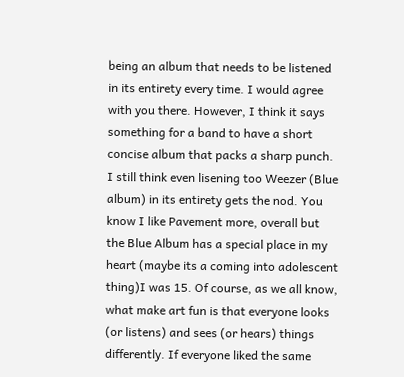being an album that needs to be listened in its entirety every time. I would agree with you there. However, I think it says something for a band to have a short concise album that packs a sharp punch. I still think even lisening too Weezer (Blue album) in its entirety gets the nod. You know I like Pavement more, overall but the Blue Album has a special place in my heart (maybe its a coming into adolescent thing)I was 15. Of course, as we all know, what make art fun is that everyone looks (or listens) and sees (or hears) things differently. If everyone liked the same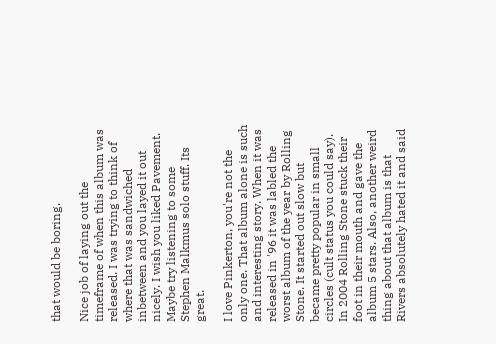that would be boring.

Nice job of laying out the timeframe of when this album was released. I was trying to think of where that was sandwiched inbetween and you layed it out nicely. I wish you liked Pavement. Maybe try listening to some Stephen Malkmus solo stuff. Its great.

I love Pinkerton, you're not the only one. That album alone is such and interesting story. When it was released in '96 it was labled the worst album of the year by Rolling Stone. It started out slow but became pretty popular in small circles (cult status you could say). In 2004 Rolling Stone stuck their foot in their mouth and gave the album 5 stars. Also, another weird thing about that album is that Rivers absolutely hated it and said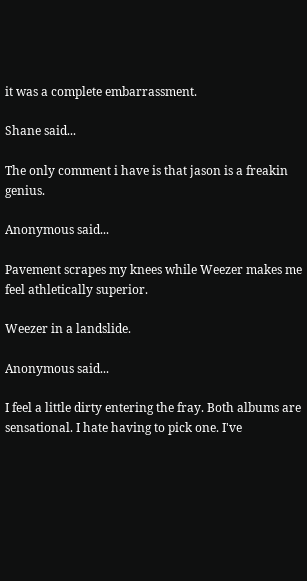it was a complete embarrassment.

Shane said...

The only comment i have is that jason is a freakin genius.

Anonymous said...

Pavement scrapes my knees while Weezer makes me feel athletically superior.

Weezer in a landslide.

Anonymous said...

I feel a little dirty entering the fray. Both albums are sensational. I hate having to pick one. I've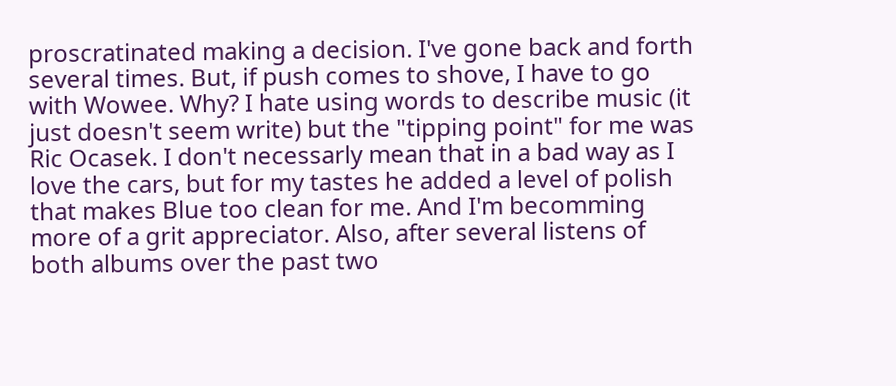proscratinated making a decision. I've gone back and forth several times. But, if push comes to shove, I have to go with Wowee. Why? I hate using words to describe music (it just doesn't seem write) but the "tipping point" for me was Ric Ocasek. I don't necessarly mean that in a bad way as I love the cars, but for my tastes he added a level of polish that makes Blue too clean for me. And I'm becomming more of a grit appreciator. Also, after several listens of both albums over the past two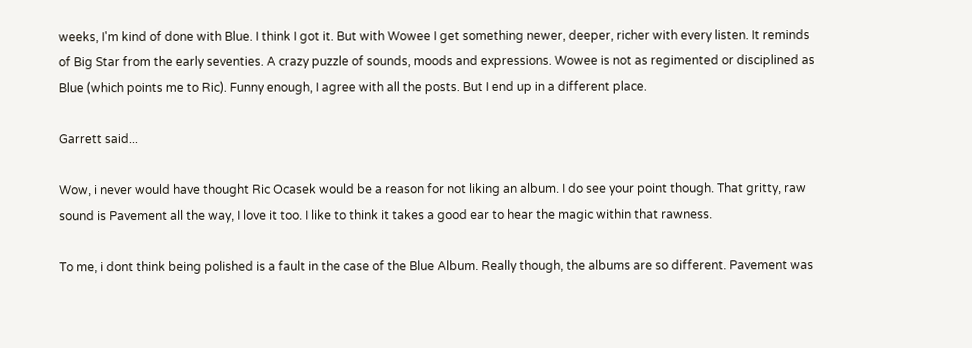weeks, I'm kind of done with Blue. I think I got it. But with Wowee I get something newer, deeper, richer with every listen. It reminds of Big Star from the early seventies. A crazy puzzle of sounds, moods and expressions. Wowee is not as regimented or disciplined as Blue (which points me to Ric). Funny enough, I agree with all the posts. But I end up in a different place.

Garrett said...

Wow, i never would have thought Ric Ocasek would be a reason for not liking an album. I do see your point though. That gritty, raw sound is Pavement all the way, I love it too. I like to think it takes a good ear to hear the magic within that rawness.

To me, i dont think being polished is a fault in the case of the Blue Album. Really though, the albums are so different. Pavement was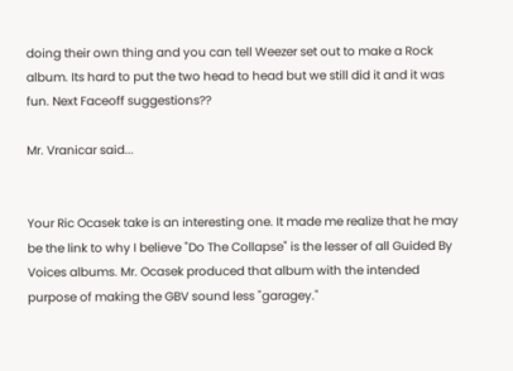doing their own thing and you can tell Weezer set out to make a Rock album. Its hard to put the two head to head but we still did it and it was fun. Next Faceoff suggestions??

Mr. Vranicar said...


Your Ric Ocasek take is an interesting one. It made me realize that he may be the link to why I believe "Do The Collapse" is the lesser of all Guided By Voices albums. Mr. Ocasek produced that album with the intended purpose of making the GBV sound less "garagey."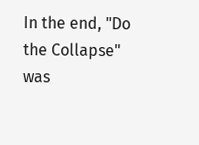In the end, "Do the Collapse" was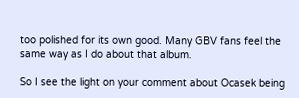too polished for its own good. Many GBV fans feel the same way as I do about that album.

So I see the light on your comment about Ocasek being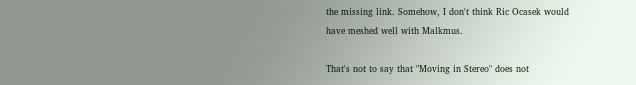the missing link. Somehow, I don't think Ric Ocasek would have meshed well with Malkmus.

That's not to say that "Moving in Stereo" does not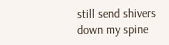still send shivers down my spine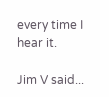every time I hear it.

Jim V said...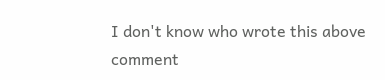I don't know who wrote this above comment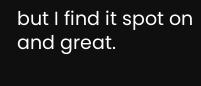but I find it spot on and great.